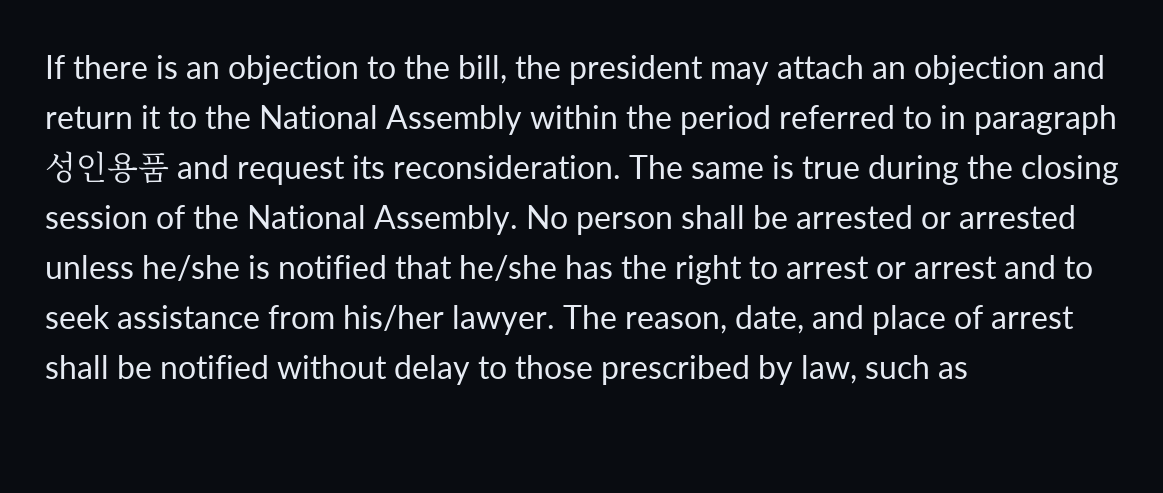If there is an objection to the bill, the president may attach an objection and return it to the National Assembly within the period referred to in paragraph 성인용품 and request its reconsideration. The same is true during the closing session of the National Assembly. No person shall be arrested or arrested unless he/she is notified that he/she has the right to arrest or arrest and to seek assistance from his/her lawyer. The reason, date, and place of arrest shall be notified without delay to those prescribed by law, such as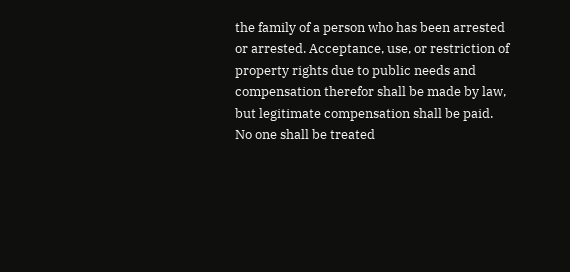the family of a person who has been arrested or arrested. Acceptance, use, or restriction of property rights due to public needs and compensation therefor shall be made by law, but legitimate compensation shall be paid. No one shall be treated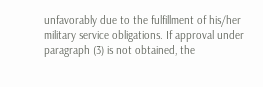unfavorably due to the fulfillment of his/her military service obligations. If approval under paragraph (3) is not obtained, the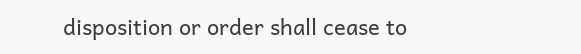disposition or order shall cease to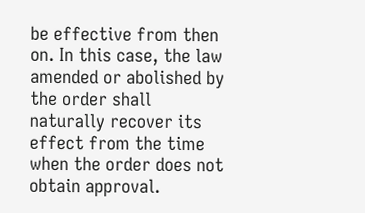be effective from then on. In this case, the law amended or abolished by the order shall naturally recover its effect from the time when the order does not obtain approval.